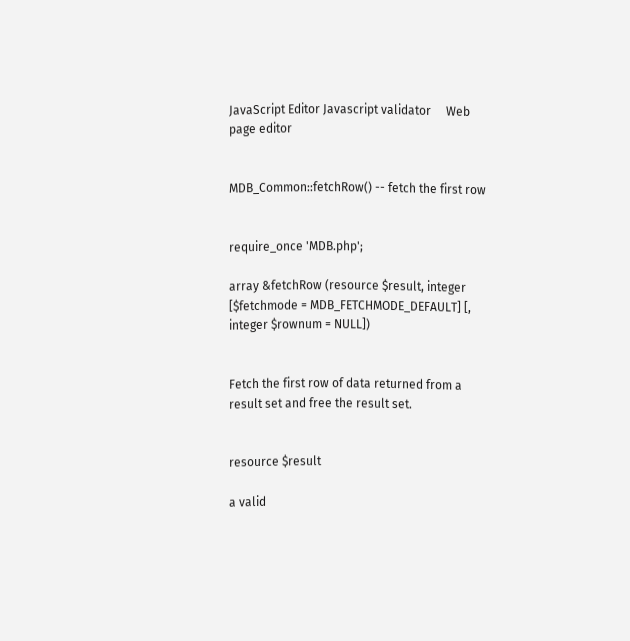JavaScript Editor Javascript validator     Web page editor


MDB_Common::fetchRow() -- fetch the first row


require_once 'MDB.php';

array &fetchRow (resource $result, integer [$fetchmode = MDB_FETCHMODE_DEFAULT] [, integer $rownum = NULL])


Fetch the first row of data returned from a result set and free the result set.


resource $result

a valid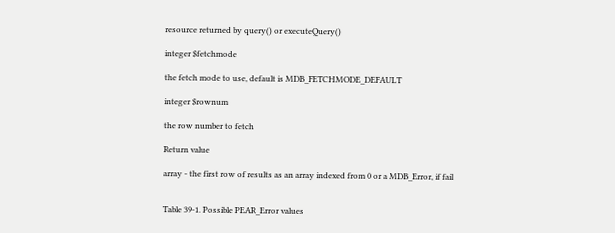resource returned by query() or executeQuery()

integer $fetchmode

the fetch mode to use, default is MDB_FETCHMODE_DEFAULT

integer $rownum

the row number to fetch

Return value

array - the first row of results as an array indexed from 0 or a MDB_Error, if fail


Table 39-1. Possible PEAR_Error values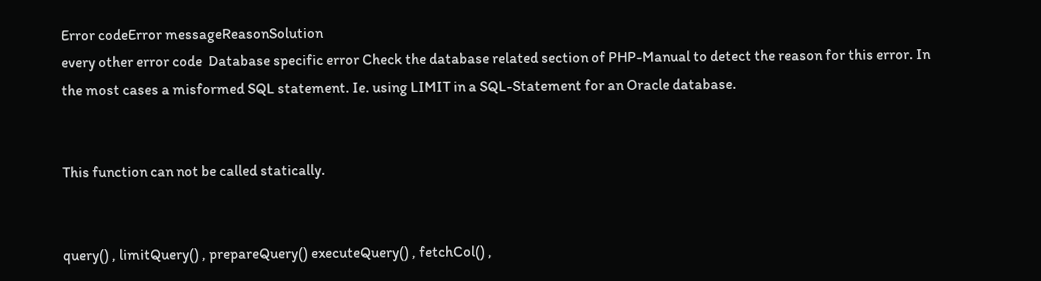Error codeError messageReasonSolution
every other error code  Database specific error Check the database related section of PHP-Manual to detect the reason for this error. In the most cases a misformed SQL statement. Ie. using LIMIT in a SQL-Statement for an Oracle database.


This function can not be called statically.


query() , limitQuery() , prepareQuery() executeQuery() , fetchCol() ,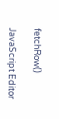fetchRow()

JavaScript Editor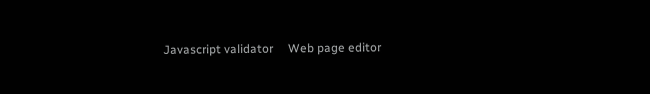Javascript validator     Web page editor